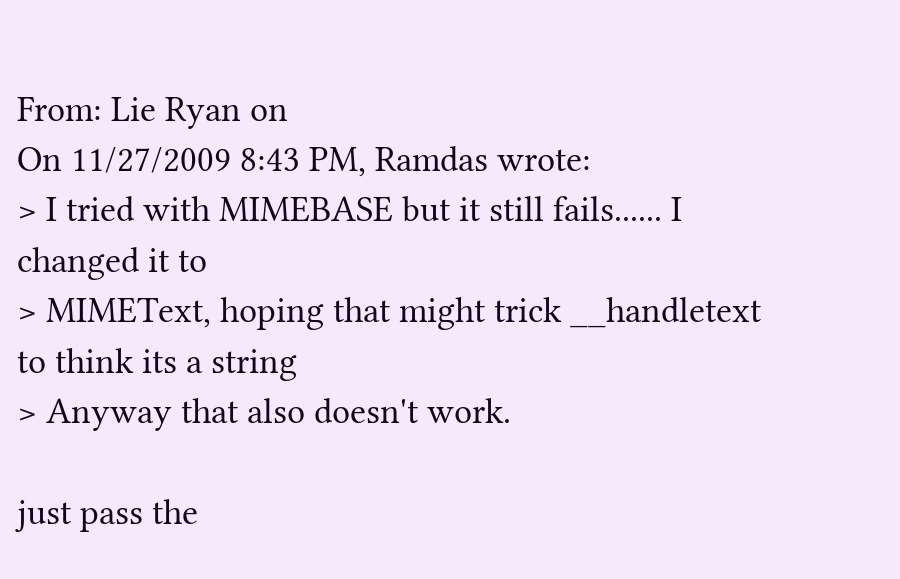From: Lie Ryan on
On 11/27/2009 8:43 PM, Ramdas wrote:
> I tried with MIMEBASE but it still fails...... I changed it to
> MIMEText, hoping that might trick __handletext to think its a string
> Anyway that also doesn't work.

just pass the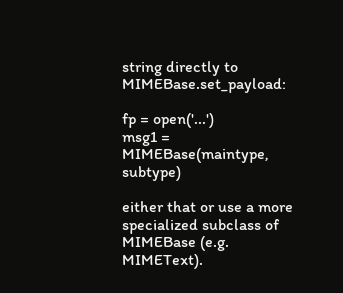string directly to MIMEBase.set_payload:

fp = open('...')
msg1 = MIMEBase(maintype, subtype)

either that or use a more specialized subclass of MIMEBase (e.g. MIMEText).